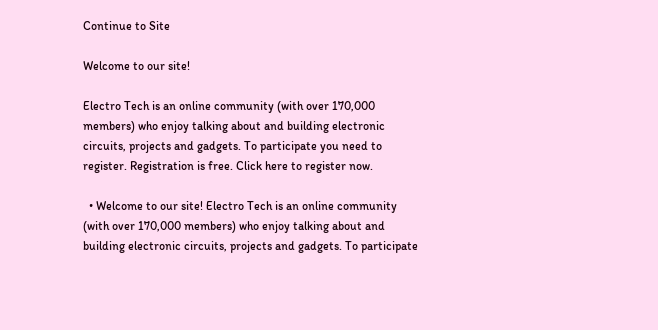Continue to Site

Welcome to our site!

Electro Tech is an online community (with over 170,000 members) who enjoy talking about and building electronic circuits, projects and gadgets. To participate you need to register. Registration is free. Click here to register now.

  • Welcome to our site! Electro Tech is an online community (with over 170,000 members) who enjoy talking about and building electronic circuits, projects and gadgets. To participate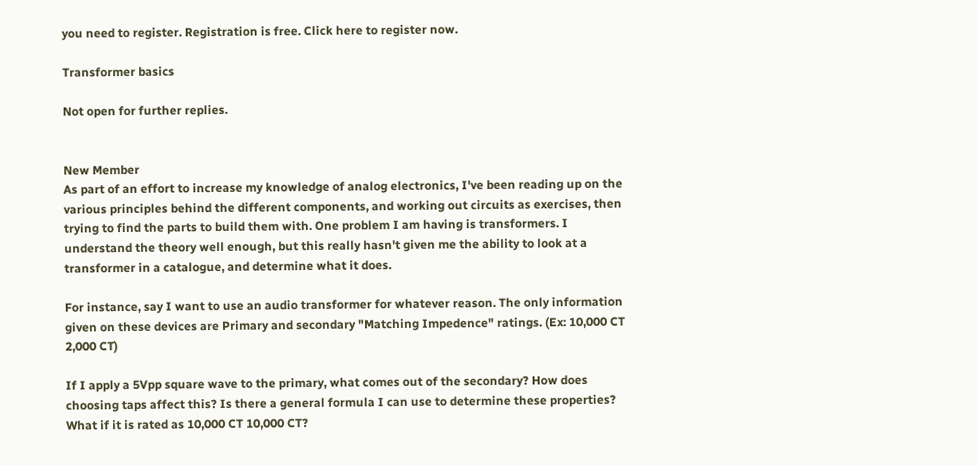you need to register. Registration is free. Click here to register now.

Transformer basics

Not open for further replies.


New Member
As part of an effort to increase my knowledge of analog electronics, I've been reading up on the various principles behind the different components, and working out circuits as exercises, then trying to find the parts to build them with. One problem I am having is transformers. I understand the theory well enough, but this really hasn't given me the ability to look at a transformer in a catalogue, and determine what it does.

For instance, say I want to use an audio transformer for whatever reason. The only information given on these devices are Primary and secondary "Matching Impedence" ratings. (Ex: 10,000 CT 2,000 CT)

If I apply a 5Vpp square wave to the primary, what comes out of the secondary? How does choosing taps affect this? Is there a general formula I can use to determine these properties? What if it is rated as 10,000 CT 10,000 CT?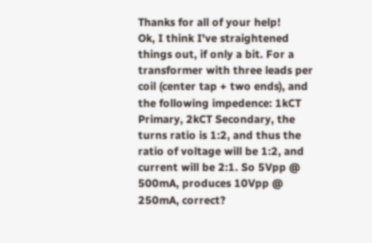Thanks for all of your help!
Ok, I think I've straightened things out, if only a bit. For a transformer with three leads per coil (center tap + two ends), and the following impedence: 1kCT Primary, 2kCT Secondary, the turns ratio is 1:2, and thus the ratio of voltage will be 1:2, and current will be 2:1. So 5Vpp @ 500mA, produces 10Vpp @ 250mA, correct?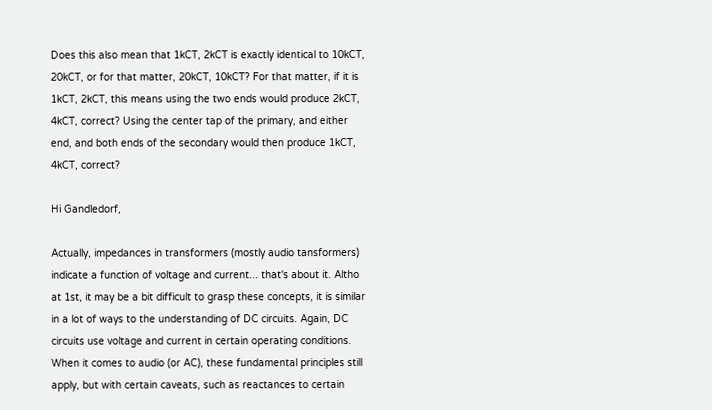Does this also mean that 1kCT, 2kCT is exactly identical to 10kCT, 20kCT, or for that matter, 20kCT, 10kCT? For that matter, if it is 1kCT, 2kCT, this means using the two ends would produce 2kCT, 4kCT, correct? Using the center tap of the primary, and either end, and both ends of the secondary would then produce 1kCT, 4kCT, correct?

Hi Gandledorf,

Actually, impedances in transformers (mostly audio tansformers) indicate a function of voltage and current... that's about it. Altho at 1st, it may be a bit difficult to grasp these concepts, it is similar in a lot of ways to the understanding of DC circuits. Again, DC circuits use voltage and current in certain operating conditions. When it comes to audio (or AC), these fundamental principles still apply, but with certain caveats, such as reactances to certain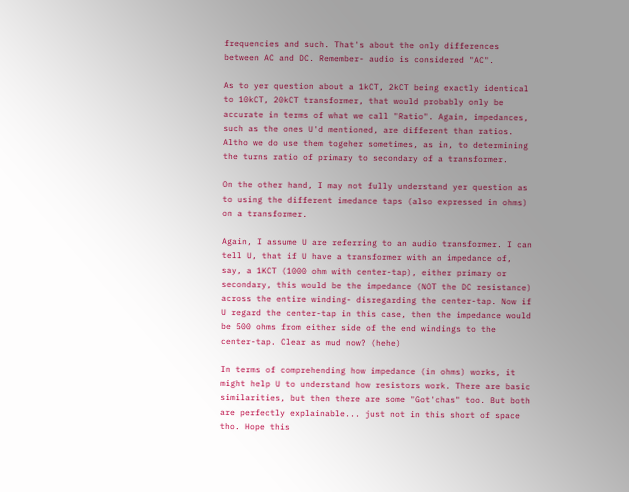frequencies and such. That's about the only differences between AC and DC. Remember- audio is considered "AC".

As to yer question about a 1kCT, 2kCT being exactly identical to 10kCT, 20kCT transformer, that would probably only be accurate in terms of what we call "Ratio". Again, impedances, such as the ones U'd mentioned, are different than ratios. Altho we do use them togeher sometimes, as in, to determining the turns ratio of primary to secondary of a transformer.

On the other hand, I may not fully understand yer question as to using the different imedance taps (also expressed in ohms) on a transformer.

Again, I assume U are referring to an audio transformer. I can tell U, that if U have a transformer with an impedance of, say, a 1KCT (1000 ohm with center-tap), either primary or secondary, this would be the impedance (NOT the DC resistance) across the entire winding- disregarding the center-tap. Now if U regard the center-tap in this case, then the impedance would be 500 ohms from either side of the end windings to the center-tap. Clear as mud now? (hehe)

In terms of comprehending how impedance (in ohms) works, it might help U to understand how resistors work. There are basic similarities, but then there are some "Got'chas" too. But both are perfectly explainable... just not in this short of space tho. Hope this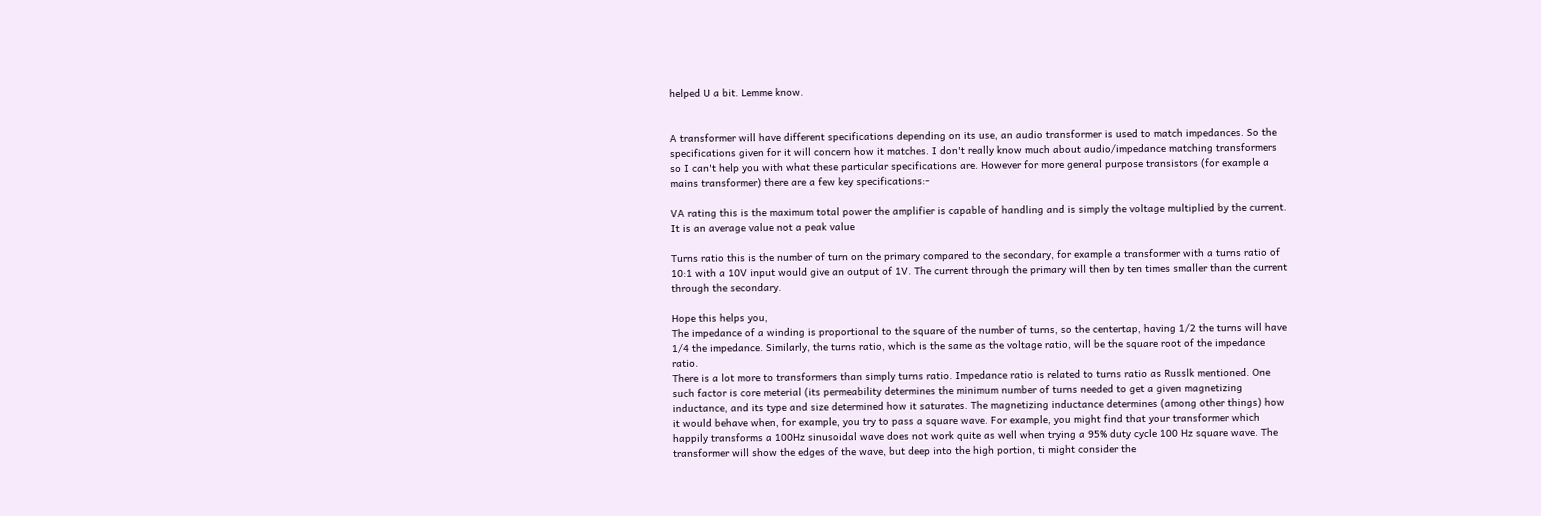helped U a bit. Lemme know.


A transformer will have different specifications depending on its use, an audio transformer is used to match impedances. So the specifications given for it will concern how it matches. I don't really know much about audio/impedance matching transformers so I can't help you with what these particular specifications are. However for more general purpose transistors (for example a mains transformer) there are a few key specifications:-

VA rating this is the maximum total power the amplifier is capable of handling and is simply the voltage multiplied by the current. It is an average value not a peak value

Turns ratio this is the number of turn on the primary compared to the secondary, for example a transformer with a turns ratio of 10:1 with a 10V input would give an output of 1V. The current through the primary will then by ten times smaller than the current through the secondary.

Hope this helps you,
The impedance of a winding is proportional to the square of the number of turns, so the centertap, having 1/2 the turns will have 1/4 the impedance. Similarly, the turns ratio, which is the same as the voltage ratio, will be the square root of the impedance ratio.
There is a lot more to transformers than simply turns ratio. Impedance ratio is related to turns ratio as Russlk mentioned. One such factor is core meterial (its permeability determines the minimum number of turns needed to get a given magnetizing inductance, and its type and size determined how it saturates. The magnetizing inductance determines (among other things) how it would behave when, for example, you try to pass a square wave. For example, you might find that your transformer which happily transforms a 100Hz sinusoidal wave does not work quite as well when trying a 95% duty cycle 100 Hz square wave. The transformer will show the edges of the wave, but deep into the high portion, ti might consider the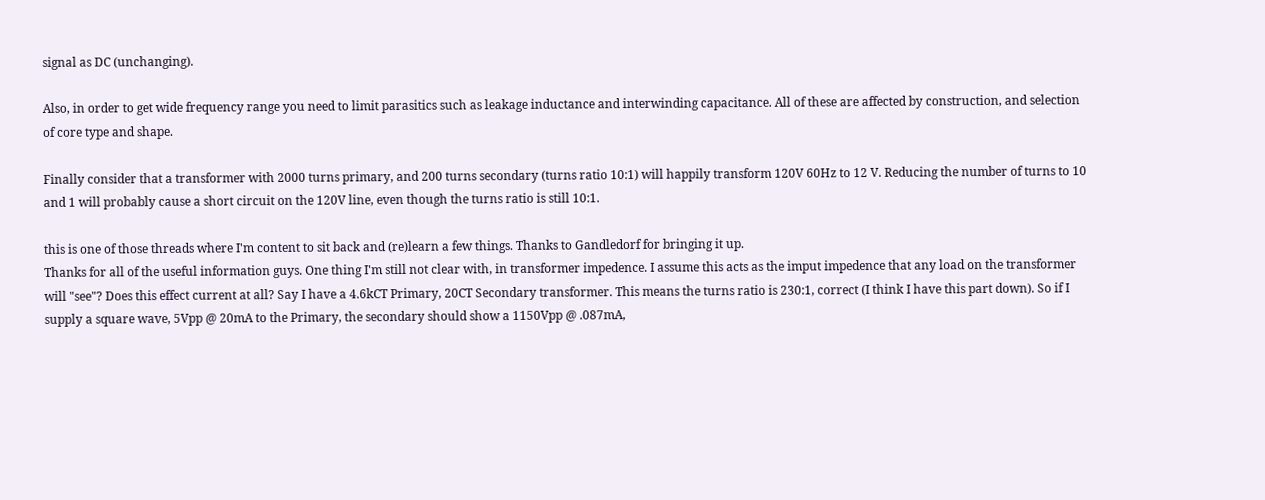signal as DC (unchanging).

Also, in order to get wide frequency range you need to limit parasitics such as leakage inductance and interwinding capacitance. All of these are affected by construction, and selection of core type and shape.

Finally consider that a transformer with 2000 turns primary, and 200 turns secondary (turns ratio 10:1) will happily transform 120V 60Hz to 12 V. Reducing the number of turns to 10 and 1 will probably cause a short circuit on the 120V line, even though the turns ratio is still 10:1.

this is one of those threads where I'm content to sit back and (re)learn a few things. Thanks to Gandledorf for bringing it up.
Thanks for all of the useful information guys. One thing I'm still not clear with, in transformer impedence. I assume this acts as the imput impedence that any load on the transformer will "see"? Does this effect current at all? Say I have a 4.6kCT Primary, 20CT Secondary transformer. This means the turns ratio is 230:1, correct (I think I have this part down). So if I supply a square wave, 5Vpp @ 20mA to the Primary, the secondary should show a 1150Vpp @ .087mA,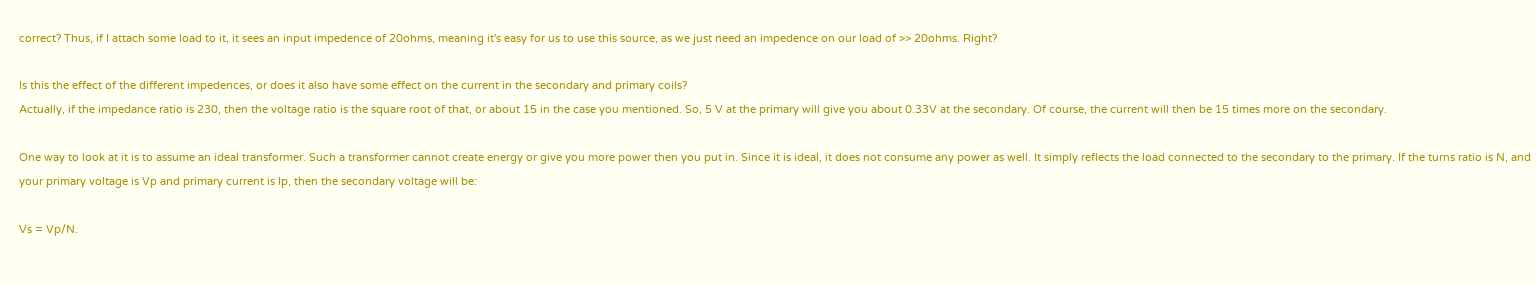correct? Thus, if I attach some load to it, it sees an input impedence of 20ohms, meaning it's easy for us to use this source, as we just need an impedence on our load of >> 20ohms. Right?

Is this the effect of the different impedences, or does it also have some effect on the current in the secondary and primary coils?
Actually, if the impedance ratio is 230, then the voltage ratio is the square root of that, or about 15 in the case you mentioned. So, 5 V at the primary will give you about 0.33V at the secondary. Of course, the current will then be 15 times more on the secondary.

One way to look at it is to assume an ideal transformer. Such a transformer cannot create energy or give you more power then you put in. Since it is ideal, it does not consume any power as well. It simply reflects the load connected to the secondary to the primary. If the turns ratio is N, and your primary voltage is Vp and primary current is Ip, then the secondary voltage will be:

Vs = Vp/N.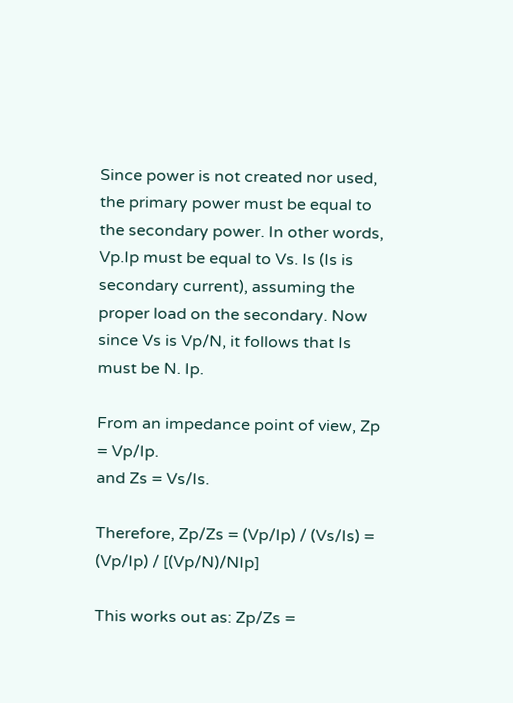Since power is not created nor used, the primary power must be equal to the secondary power. In other words, Vp.Ip must be equal to Vs. Is (Is is secondary current), assuming the proper load on the secondary. Now since Vs is Vp/N, it follows that Is must be N. Ip.

From an impedance point of view, Zp = Vp/Ip.
and Zs = Vs/Is.

Therefore, Zp/Zs = (Vp/Ip) / (Vs/Is) = (Vp/Ip) / [(Vp/N)/NIp]

This works out as: Zp/Zs =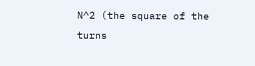N^2 (the square of the turns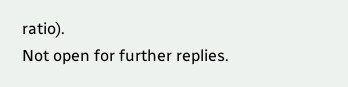ratio).
Not open for further replies.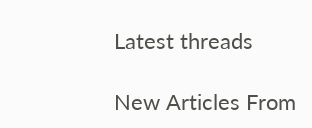Latest threads

New Articles From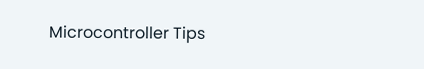Microcontroller Tips